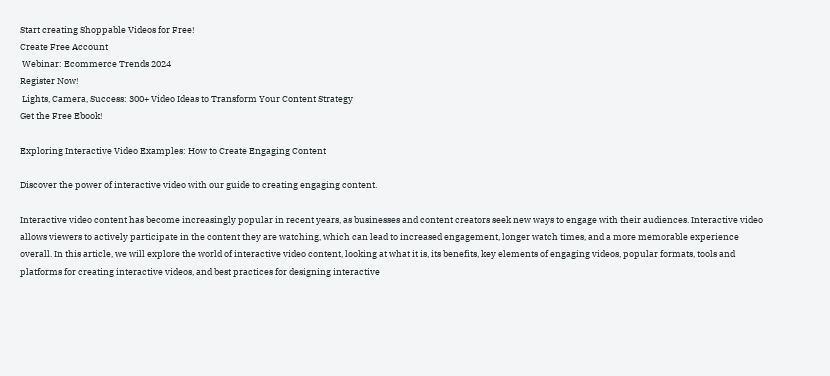Start creating Shoppable Videos for Free!
Create Free Account
 Webinar: Ecommerce Trends 2024
Register Now!
 Lights, Camera, Success: 300+ Video Ideas to Transform Your Content Strategy
Get the Free Ebook!

Exploring Interactive Video Examples: How to Create Engaging Content

Discover the power of interactive video with our guide to creating engaging content.

Interactive video content has become increasingly popular in recent years, as businesses and content creators seek new ways to engage with their audiences. Interactive video allows viewers to actively participate in the content they are watching, which can lead to increased engagement, longer watch times, and a more memorable experience overall. In this article, we will explore the world of interactive video content, looking at what it is, its benefits, key elements of engaging videos, popular formats, tools and platforms for creating interactive videos, and best practices for designing interactive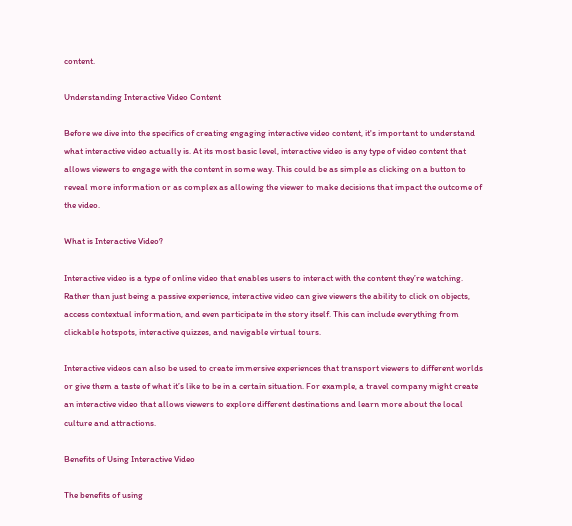content.

Understanding Interactive Video Content

Before we dive into the specifics of creating engaging interactive video content, it's important to understand what interactive video actually is. At its most basic level, interactive video is any type of video content that allows viewers to engage with the content in some way. This could be as simple as clicking on a button to reveal more information or as complex as allowing the viewer to make decisions that impact the outcome of the video.

What is Interactive Video?

Interactive video is a type of online video that enables users to interact with the content they’re watching. Rather than just being a passive experience, interactive video can give viewers the ability to click on objects, access contextual information, and even participate in the story itself. This can include everything from clickable hotspots, interactive quizzes, and navigable virtual tours.

Interactive videos can also be used to create immersive experiences that transport viewers to different worlds or give them a taste of what it’s like to be in a certain situation. For example, a travel company might create an interactive video that allows viewers to explore different destinations and learn more about the local culture and attractions.

Benefits of Using Interactive Video

The benefits of using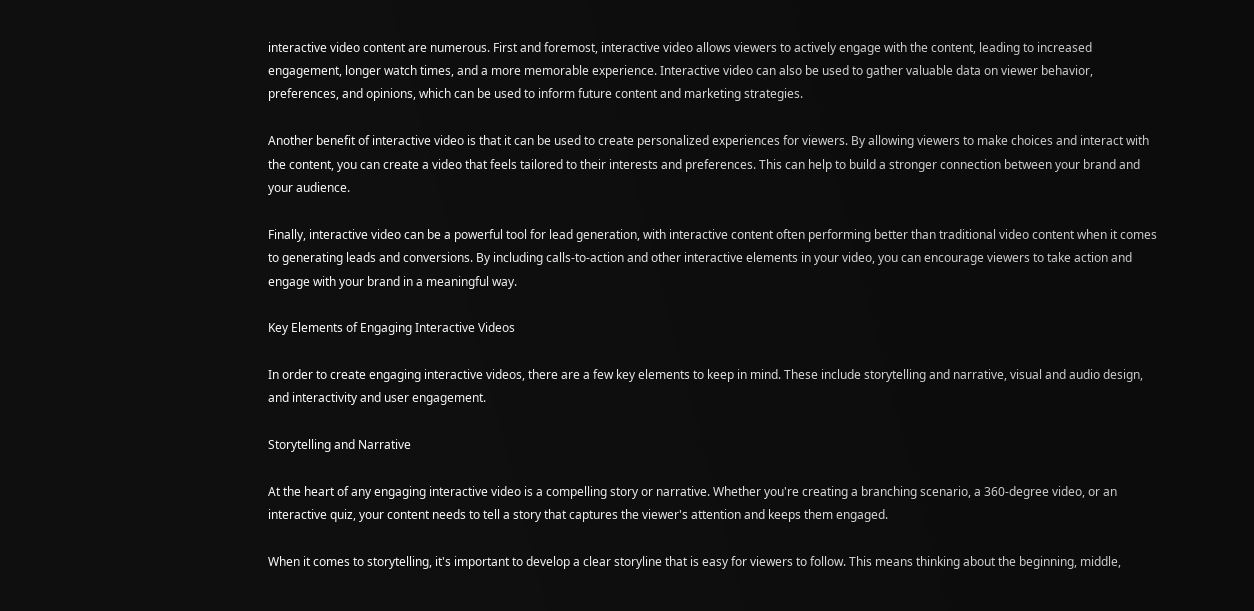interactive video content are numerous. First and foremost, interactive video allows viewers to actively engage with the content, leading to increased engagement, longer watch times, and a more memorable experience. Interactive video can also be used to gather valuable data on viewer behavior, preferences, and opinions, which can be used to inform future content and marketing strategies.

Another benefit of interactive video is that it can be used to create personalized experiences for viewers. By allowing viewers to make choices and interact with the content, you can create a video that feels tailored to their interests and preferences. This can help to build a stronger connection between your brand and your audience.

Finally, interactive video can be a powerful tool for lead generation, with interactive content often performing better than traditional video content when it comes to generating leads and conversions. By including calls-to-action and other interactive elements in your video, you can encourage viewers to take action and engage with your brand in a meaningful way.

Key Elements of Engaging Interactive Videos

In order to create engaging interactive videos, there are a few key elements to keep in mind. These include storytelling and narrative, visual and audio design, and interactivity and user engagement.

Storytelling and Narrative

At the heart of any engaging interactive video is a compelling story or narrative. Whether you're creating a branching scenario, a 360-degree video, or an interactive quiz, your content needs to tell a story that captures the viewer's attention and keeps them engaged.

When it comes to storytelling, it's important to develop a clear storyline that is easy for viewers to follow. This means thinking about the beginning, middle,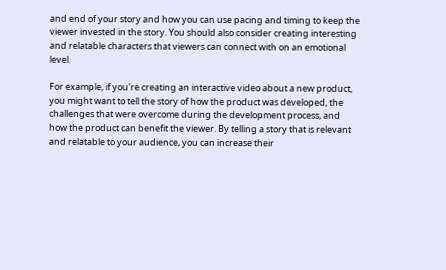and end of your story and how you can use pacing and timing to keep the viewer invested in the story. You should also consider creating interesting and relatable characters that viewers can connect with on an emotional level.

For example, if you're creating an interactive video about a new product, you might want to tell the story of how the product was developed, the challenges that were overcome during the development process, and how the product can benefit the viewer. By telling a story that is relevant and relatable to your audience, you can increase their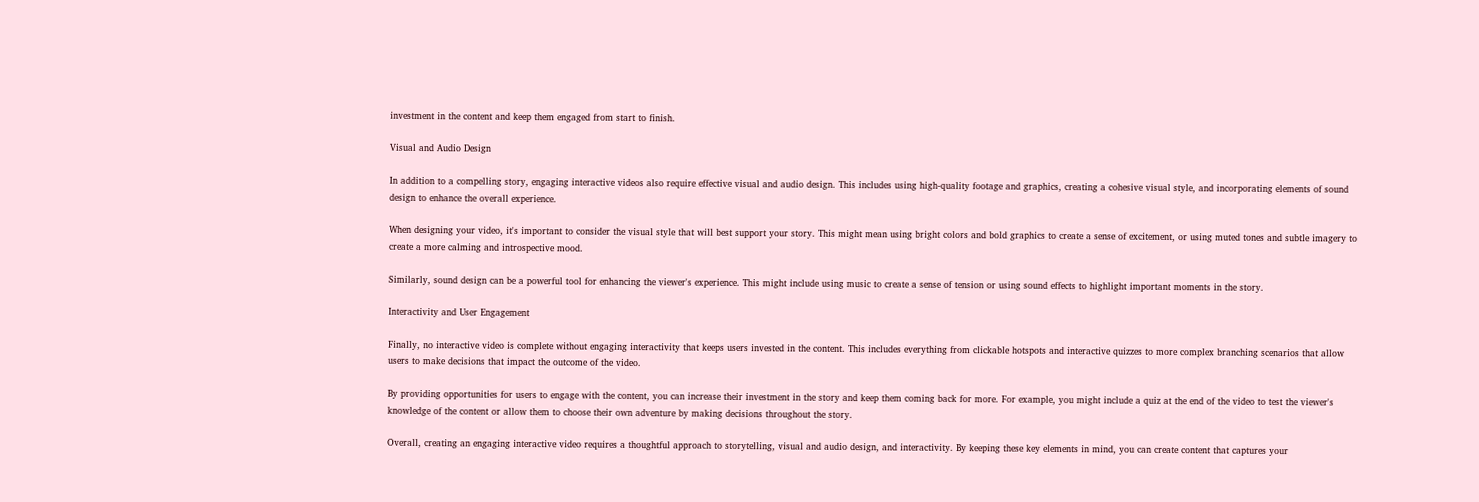investment in the content and keep them engaged from start to finish.

Visual and Audio Design

In addition to a compelling story, engaging interactive videos also require effective visual and audio design. This includes using high-quality footage and graphics, creating a cohesive visual style, and incorporating elements of sound design to enhance the overall experience.

When designing your video, it's important to consider the visual style that will best support your story. This might mean using bright colors and bold graphics to create a sense of excitement, or using muted tones and subtle imagery to create a more calming and introspective mood.

Similarly, sound design can be a powerful tool for enhancing the viewer's experience. This might include using music to create a sense of tension or using sound effects to highlight important moments in the story.

Interactivity and User Engagement

Finally, no interactive video is complete without engaging interactivity that keeps users invested in the content. This includes everything from clickable hotspots and interactive quizzes to more complex branching scenarios that allow users to make decisions that impact the outcome of the video.

By providing opportunities for users to engage with the content, you can increase their investment in the story and keep them coming back for more. For example, you might include a quiz at the end of the video to test the viewer's knowledge of the content or allow them to choose their own adventure by making decisions throughout the story.

Overall, creating an engaging interactive video requires a thoughtful approach to storytelling, visual and audio design, and interactivity. By keeping these key elements in mind, you can create content that captures your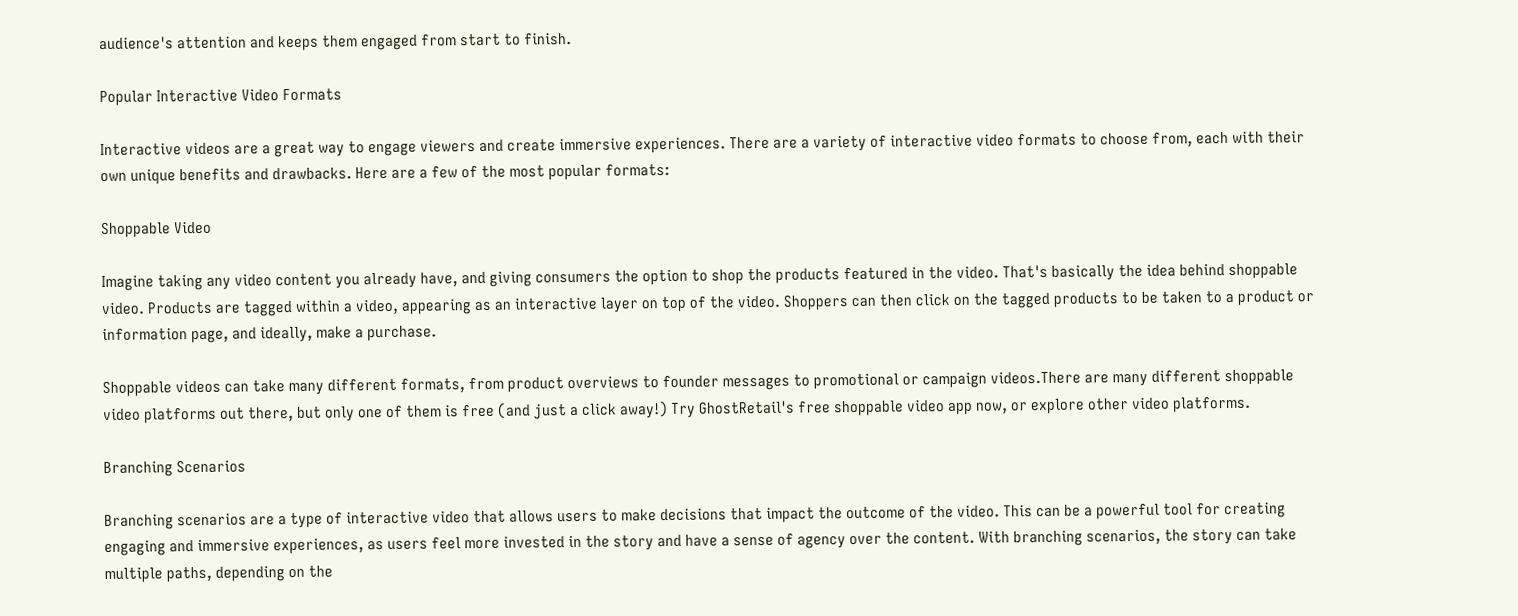audience's attention and keeps them engaged from start to finish.

Popular Interactive Video Formats

Interactive videos are a great way to engage viewers and create immersive experiences. There are a variety of interactive video formats to choose from, each with their own unique benefits and drawbacks. Here are a few of the most popular formats:

Shoppable Video

Imagine taking any video content you already have, and giving consumers the option to shop the products featured in the video. That's basically the idea behind shoppable video. Products are tagged within a video, appearing as an interactive layer on top of the video. Shoppers can then click on the tagged products to be taken to a product or information page, and ideally, make a purchase.

Shoppable videos can take many different formats, from product overviews to founder messages to promotional or campaign videos.There are many different shoppable video platforms out there, but only one of them is free (and just a click away!) Try GhostRetail's free shoppable video app now, or explore other video platforms.

Branching Scenarios

Branching scenarios are a type of interactive video that allows users to make decisions that impact the outcome of the video. This can be a powerful tool for creating engaging and immersive experiences, as users feel more invested in the story and have a sense of agency over the content. With branching scenarios, the story can take multiple paths, depending on the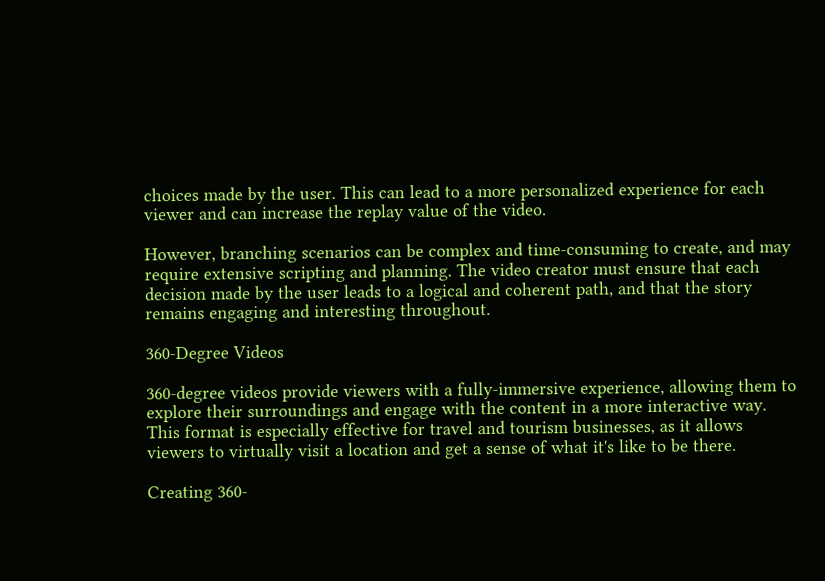choices made by the user. This can lead to a more personalized experience for each viewer and can increase the replay value of the video.

However, branching scenarios can be complex and time-consuming to create, and may require extensive scripting and planning. The video creator must ensure that each decision made by the user leads to a logical and coherent path, and that the story remains engaging and interesting throughout.

360-Degree Videos

360-degree videos provide viewers with a fully-immersive experience, allowing them to explore their surroundings and engage with the content in a more interactive way. This format is especially effective for travel and tourism businesses, as it allows viewers to virtually visit a location and get a sense of what it's like to be there.

Creating 360-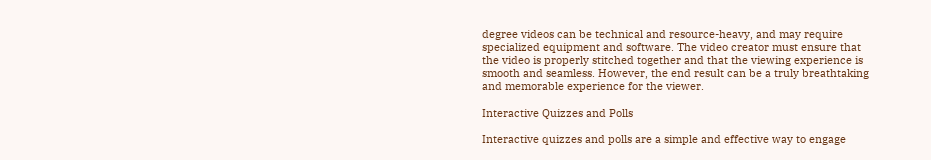degree videos can be technical and resource-heavy, and may require specialized equipment and software. The video creator must ensure that the video is properly stitched together and that the viewing experience is smooth and seamless. However, the end result can be a truly breathtaking and memorable experience for the viewer.

Interactive Quizzes and Polls

Interactive quizzes and polls are a simple and effective way to engage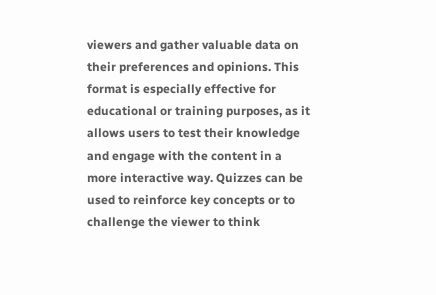viewers and gather valuable data on their preferences and opinions. This format is especially effective for educational or training purposes, as it allows users to test their knowledge and engage with the content in a more interactive way. Quizzes can be used to reinforce key concepts or to challenge the viewer to think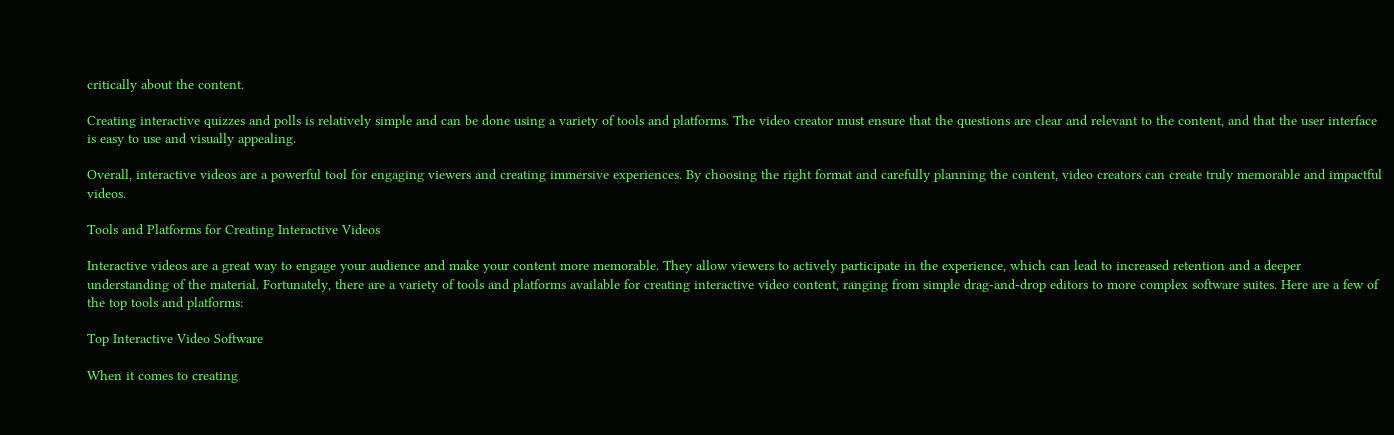critically about the content.

Creating interactive quizzes and polls is relatively simple and can be done using a variety of tools and platforms. The video creator must ensure that the questions are clear and relevant to the content, and that the user interface is easy to use and visually appealing.

Overall, interactive videos are a powerful tool for engaging viewers and creating immersive experiences. By choosing the right format and carefully planning the content, video creators can create truly memorable and impactful videos.

Tools and Platforms for Creating Interactive Videos

Interactive videos are a great way to engage your audience and make your content more memorable. They allow viewers to actively participate in the experience, which can lead to increased retention and a deeper understanding of the material. Fortunately, there are a variety of tools and platforms available for creating interactive video content, ranging from simple drag-and-drop editors to more complex software suites. Here are a few of the top tools and platforms:

Top Interactive Video Software

When it comes to creating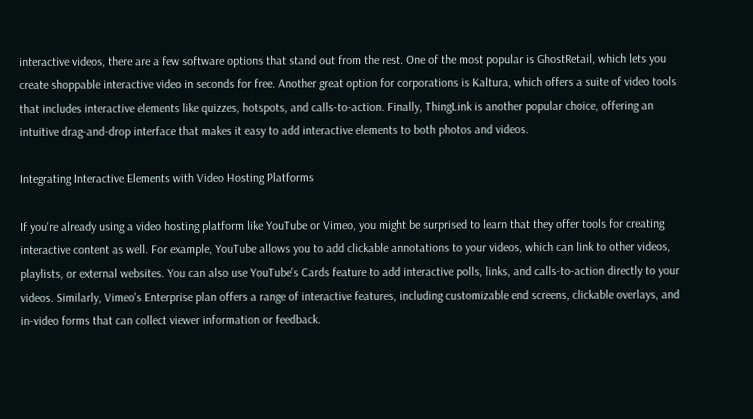interactive videos, there are a few software options that stand out from the rest. One of the most popular is GhostRetail, which lets you create shoppable interactive video in seconds for free. Another great option for corporations is Kaltura, which offers a suite of video tools that includes interactive elements like quizzes, hotspots, and calls-to-action. Finally, ThingLink is another popular choice, offering an intuitive drag-and-drop interface that makes it easy to add interactive elements to both photos and videos.

Integrating Interactive Elements with Video Hosting Platforms

If you're already using a video hosting platform like YouTube or Vimeo, you might be surprised to learn that they offer tools for creating interactive content as well. For example, YouTube allows you to add clickable annotations to your videos, which can link to other videos, playlists, or external websites. You can also use YouTube's Cards feature to add interactive polls, links, and calls-to-action directly to your videos. Similarly, Vimeo's Enterprise plan offers a range of interactive features, including customizable end screens, clickable overlays, and in-video forms that can collect viewer information or feedback.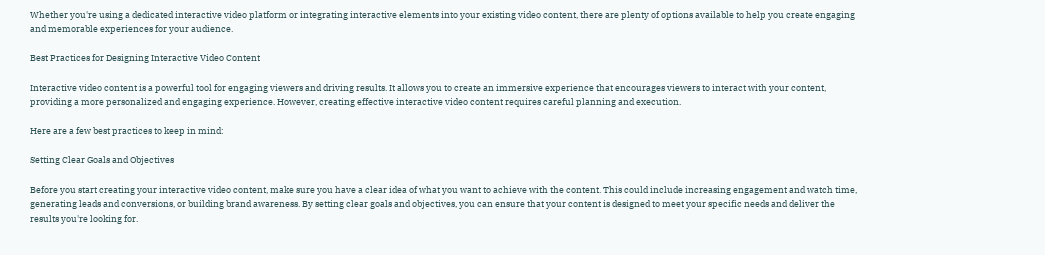Whether you're using a dedicated interactive video platform or integrating interactive elements into your existing video content, there are plenty of options available to help you create engaging and memorable experiences for your audience.

Best Practices for Designing Interactive Video Content

Interactive video content is a powerful tool for engaging viewers and driving results. It allows you to create an immersive experience that encourages viewers to interact with your content, providing a more personalized and engaging experience. However, creating effective interactive video content requires careful planning and execution.

Here are a few best practices to keep in mind:

Setting Clear Goals and Objectives

Before you start creating your interactive video content, make sure you have a clear idea of what you want to achieve with the content. This could include increasing engagement and watch time, generating leads and conversions, or building brand awareness. By setting clear goals and objectives, you can ensure that your content is designed to meet your specific needs and deliver the results you're looking for.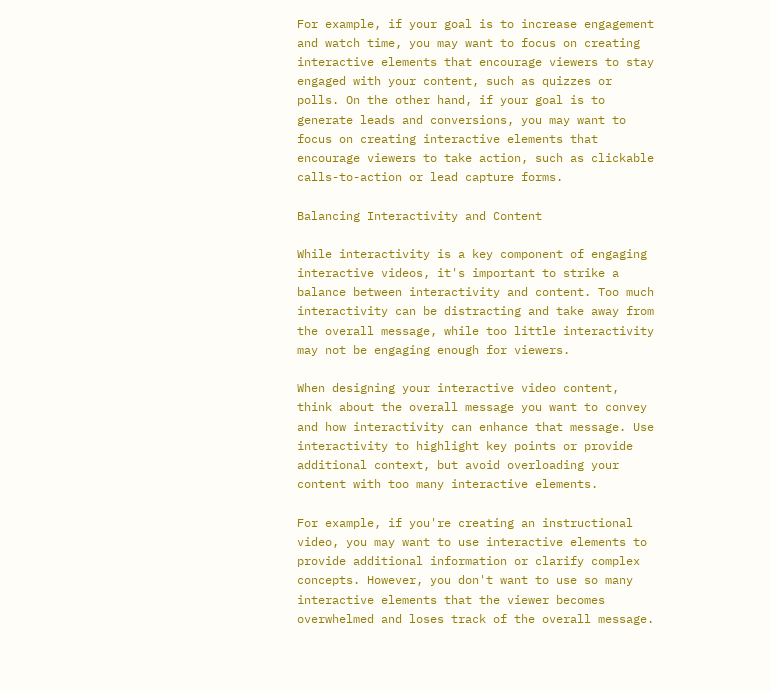For example, if your goal is to increase engagement and watch time, you may want to focus on creating interactive elements that encourage viewers to stay engaged with your content, such as quizzes or polls. On the other hand, if your goal is to generate leads and conversions, you may want to focus on creating interactive elements that encourage viewers to take action, such as clickable calls-to-action or lead capture forms.

Balancing Interactivity and Content

While interactivity is a key component of engaging interactive videos, it's important to strike a balance between interactivity and content. Too much interactivity can be distracting and take away from the overall message, while too little interactivity may not be engaging enough for viewers.

When designing your interactive video content, think about the overall message you want to convey and how interactivity can enhance that message. Use interactivity to highlight key points or provide additional context, but avoid overloading your content with too many interactive elements.

For example, if you're creating an instructional video, you may want to use interactive elements to provide additional information or clarify complex concepts. However, you don't want to use so many interactive elements that the viewer becomes overwhelmed and loses track of the overall message.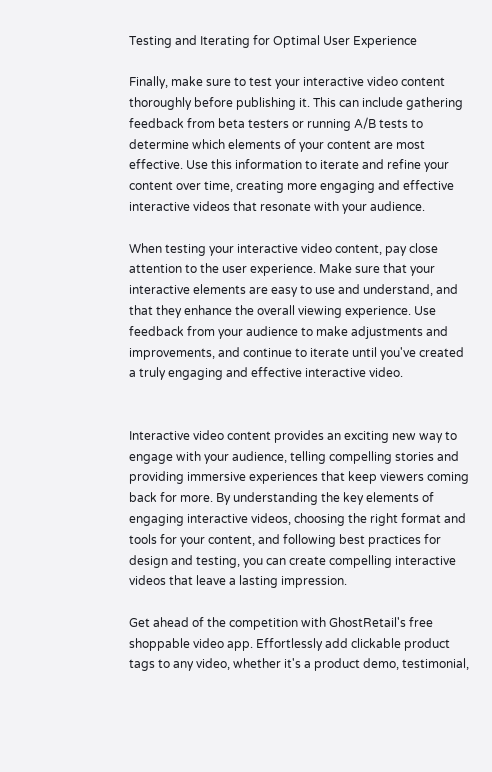Testing and Iterating for Optimal User Experience

Finally, make sure to test your interactive video content thoroughly before publishing it. This can include gathering feedback from beta testers or running A/B tests to determine which elements of your content are most effective. Use this information to iterate and refine your content over time, creating more engaging and effective interactive videos that resonate with your audience.

When testing your interactive video content, pay close attention to the user experience. Make sure that your interactive elements are easy to use and understand, and that they enhance the overall viewing experience. Use feedback from your audience to make adjustments and improvements, and continue to iterate until you've created a truly engaging and effective interactive video.


Interactive video content provides an exciting new way to engage with your audience, telling compelling stories and providing immersive experiences that keep viewers coming back for more. By understanding the key elements of engaging interactive videos, choosing the right format and tools for your content, and following best practices for design and testing, you can create compelling interactive videos that leave a lasting impression.

Get ahead of the competition with GhostRetail's free shoppable video app. Effortlessly add clickable product tags to any video, whether it's a product demo, testimonial,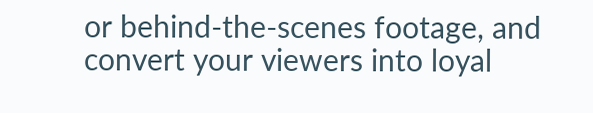or behind-the-scenes footage, and convert your viewers into loyal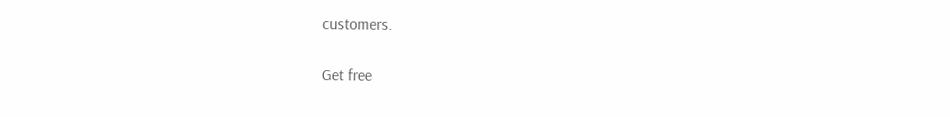customers.

Get free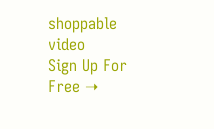shoppable video
Sign Up For Free ➝